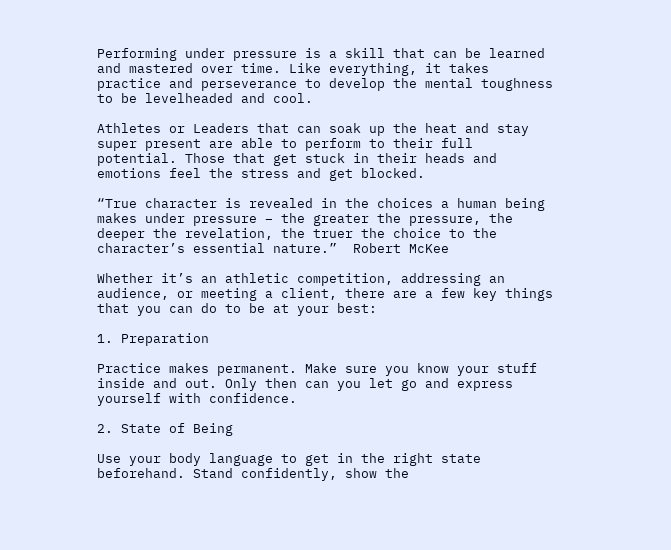Performing under pressure is a skill that can be learned and mastered over time. Like everything, it takes practice and perseverance to develop the mental toughness to be levelheaded and cool.

Athletes or Leaders that can soak up the heat and stay super present are able to perform to their full potential. Those that get stuck in their heads and emotions feel the stress and get blocked.

“True character is revealed in the choices a human being makes under pressure – the greater the pressure, the deeper the revelation, the truer the choice to the character’s essential nature.”  Robert McKee

Whether it’s an athletic competition, addressing an audience, or meeting a client, there are a few key things that you can do to be at your best:

1. Preparation

Practice makes permanent. Make sure you know your stuff inside and out. Only then can you let go and express yourself with confidence.

2. State of Being

Use your body language to get in the right state beforehand. Stand confidently, show the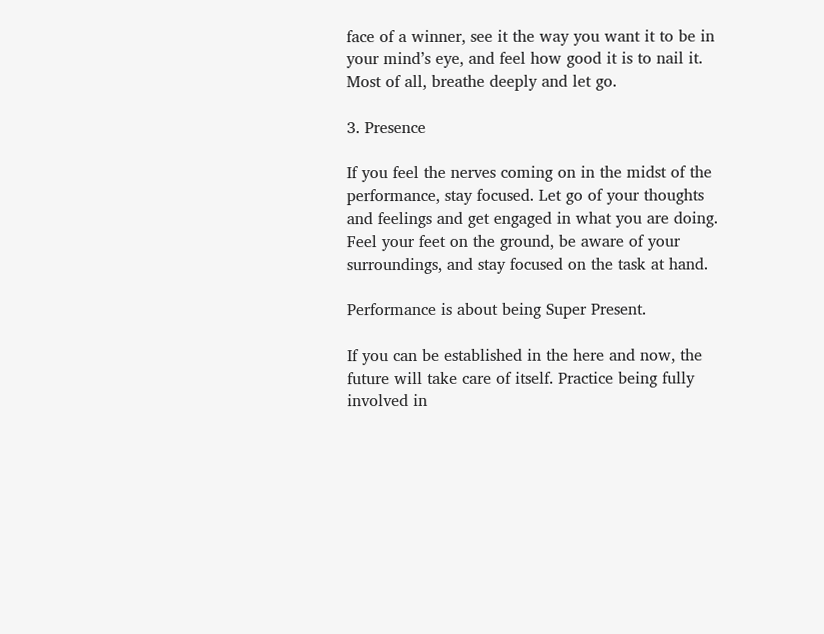face of a winner, see it the way you want it to be in your mind’s eye, and feel how good it is to nail it. Most of all, breathe deeply and let go.

3. Presence

If you feel the nerves coming on in the midst of the performance, stay focused. Let go of your thoughts and feelings and get engaged in what you are doing. Feel your feet on the ground, be aware of your surroundings, and stay focused on the task at hand.

Performance is about being Super Present.

If you can be established in the here and now, the future will take care of itself. Practice being fully involved in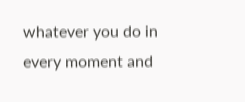whatever you do in every moment and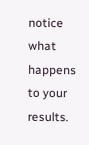notice what happens to your results.